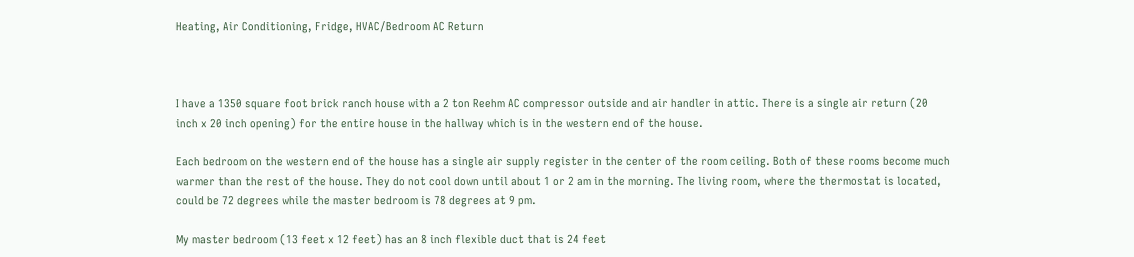Heating, Air Conditioning, Fridge, HVAC/Bedroom AC Return



I have a 1350 square foot brick ranch house with a 2 ton Reehm AC compressor outside and air handler in attic. There is a single air return (20 inch x 20 inch opening) for the entire house in the hallway which is in the western end of the house.

Each bedroom on the western end of the house has a single air supply register in the center of the room ceiling. Both of these rooms become much warmer than the rest of the house. They do not cool down until about 1 or 2 am in the morning. The living room, where the thermostat is located, could be 72 degrees while the master bedroom is 78 degrees at 9 pm.

My master bedroom (13 feet x 12 feet) has an 8 inch flexible duct that is 24 feet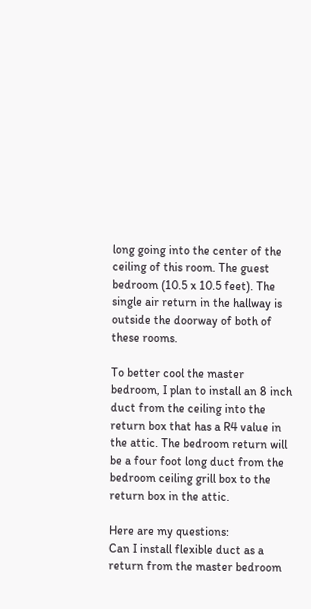long going into the center of the ceiling of this room. The guest bedroom (10.5 x 10.5 feet). The single air return in the hallway is outside the doorway of both of these rooms.

To better cool the master bedroom, I plan to install an 8 inch duct from the ceiling into the return box that has a R4 value in the attic. The bedroom return will be a four foot long duct from the bedroom ceiling grill box to the return box in the attic.

Here are my questions:
Can I install flexible duct as a return from the master bedroom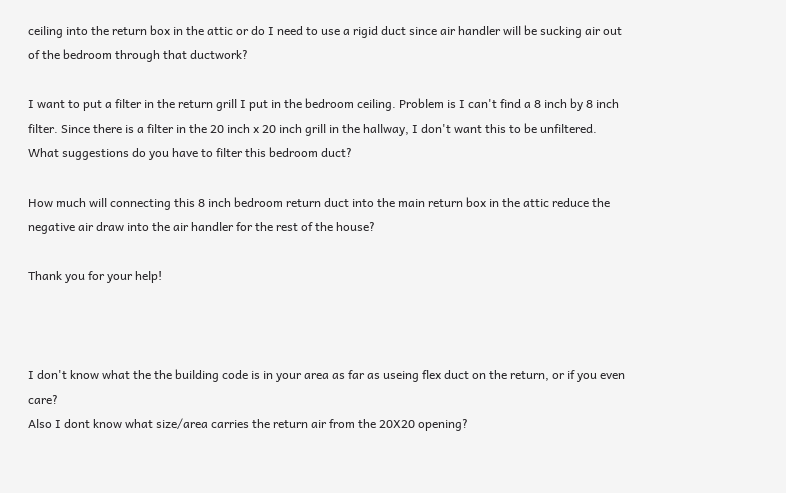ceiling into the return box in the attic or do I need to use a rigid duct since air handler will be sucking air out of the bedroom through that ductwork?

I want to put a filter in the return grill I put in the bedroom ceiling. Problem is I can't find a 8 inch by 8 inch filter. Since there is a filter in the 20 inch x 20 inch grill in the hallway, I don't want this to be unfiltered. What suggestions do you have to filter this bedroom duct?

How much will connecting this 8 inch bedroom return duct into the main return box in the attic reduce the negative air draw into the air handler for the rest of the house?

Thank you for your help!



I don't know what the the building code is in your area as far as useing flex duct on the return, or if you even care?
Also I dont know what size/area carries the return air from the 20X20 opening?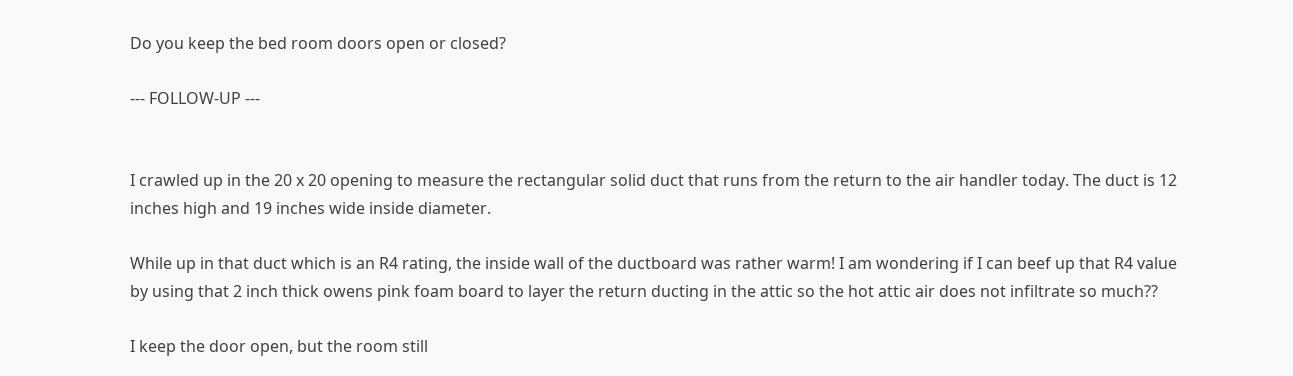Do you keep the bed room doors open or closed?

--- FOLLOW-UP ---


I crawled up in the 20 x 20 opening to measure the rectangular solid duct that runs from the return to the air handler today. The duct is 12 inches high and 19 inches wide inside diameter.

While up in that duct which is an R4 rating, the inside wall of the ductboard was rather warm! I am wondering if I can beef up that R4 value by using that 2 inch thick owens pink foam board to layer the return ducting in the attic so the hot attic air does not infiltrate so much??

I keep the door open, but the room still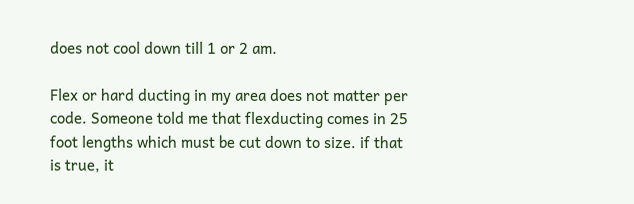does not cool down till 1 or 2 am.

Flex or hard ducting in my area does not matter per code. Someone told me that flexducting comes in 25 foot lengths which must be cut down to size. if that is true, it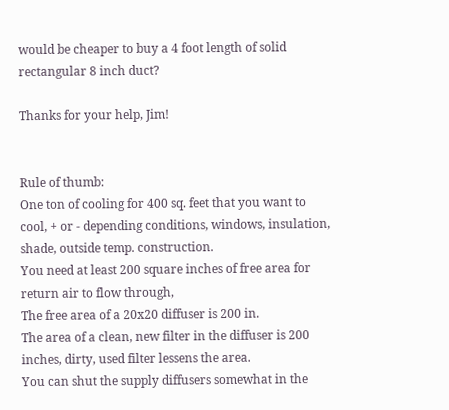would be cheaper to buy a 4 foot length of solid rectangular 8 inch duct?

Thanks for your help, Jim!


Rule of thumb:
One ton of cooling for 400 sq. feet that you want to cool, + or - depending conditions, windows, insulation, shade, outside temp. construction.
You need at least 200 square inches of free area for return air to flow through,
The free area of a 20x20 diffuser is 200 in.
The area of a clean, new filter in the diffuser is 200 inches, dirty, used filter lessens the area.
You can shut the supply diffusers somewhat in the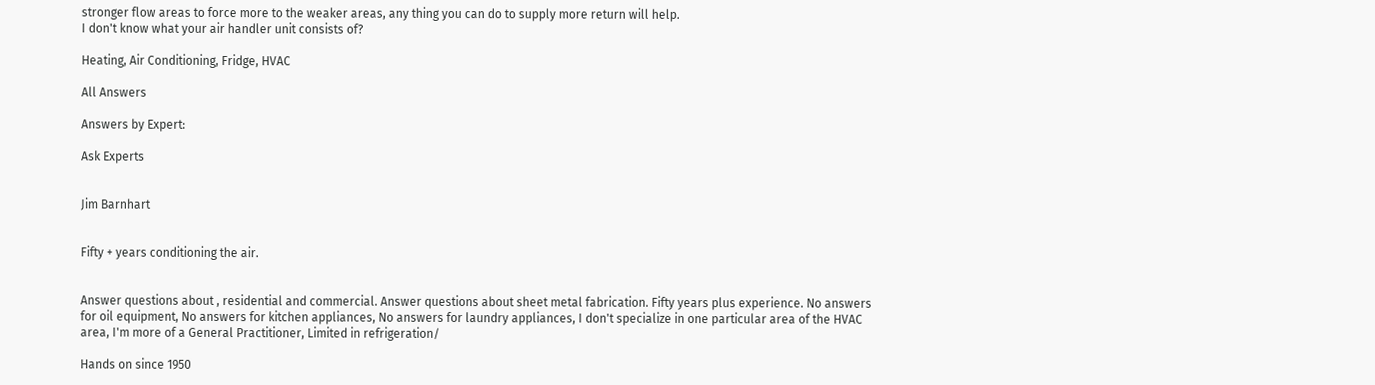stronger flow areas to force more to the weaker areas, any thing you can do to supply more return will help.
I don't know what your air handler unit consists of?

Heating, Air Conditioning, Fridge, HVAC

All Answers

Answers by Expert:

Ask Experts


Jim Barnhart


Fifty + years conditioning the air.


Answer questions about , residential and commercial. Answer questions about sheet metal fabrication. Fifty years plus experience. No answers for oil equipment, No answers for kitchen appliances, No answers for laundry appliances, I don't specialize in one particular area of the HVAC area, I'm more of a General Practitioner, Limited in refrigeration/

Hands on since 1950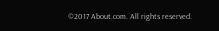©2017 About.com. All rights reserved.